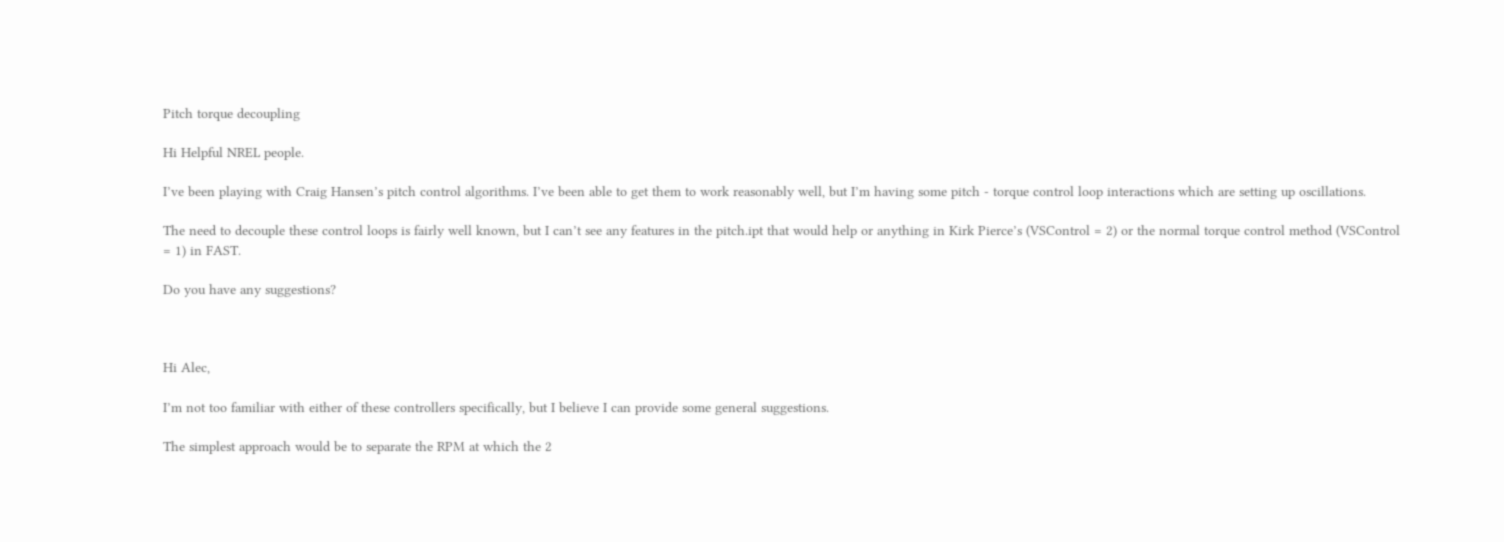Pitch torque decoupling

Hi Helpful NREL people.

I’ve been playing with Craig Hansen’s pitch control algorithms. I’ve been able to get them to work reasonably well, but I’m having some pitch - torque control loop interactions which are setting up oscillations.

The need to decouple these control loops is fairly well known, but I can’t see any features in the pitch.ipt that would help or anything in Kirk Pierce’s (VSControl = 2) or the normal torque control method (VSControl = 1) in FAST.

Do you have any suggestions?



Hi Alec,

I’m not too familiar with either of these controllers specifically, but I believe I can provide some general suggestions.

The simplest approach would be to separate the RPM at which the 2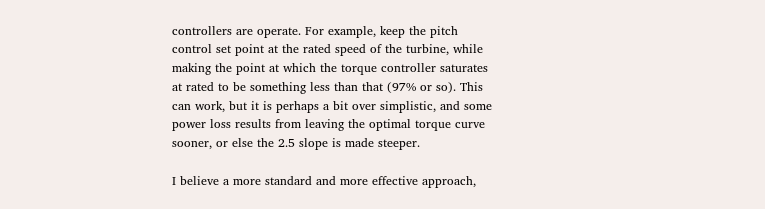controllers are operate. For example, keep the pitch control set point at the rated speed of the turbine, while making the point at which the torque controller saturates at rated to be something less than that (97% or so). This can work, but it is perhaps a bit over simplistic, and some power loss results from leaving the optimal torque curve sooner, or else the 2.5 slope is made steeper.

I believe a more standard and more effective approach,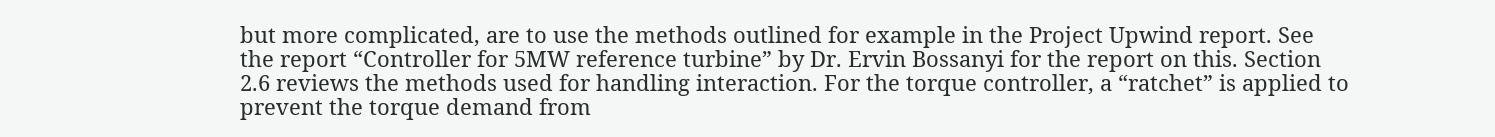but more complicated, are to use the methods outlined for example in the Project Upwind report. See the report “Controller for 5MW reference turbine” by Dr. Ervin Bossanyi for the report on this. Section 2.6 reviews the methods used for handling interaction. For the torque controller, a “ratchet” is applied to prevent the torque demand from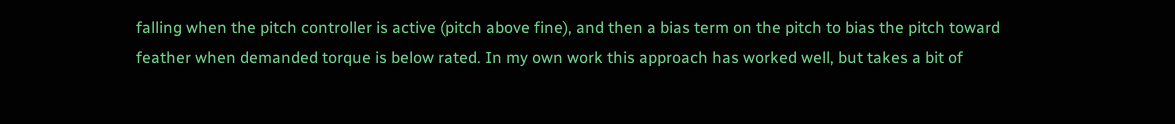falling when the pitch controller is active (pitch above fine), and then a bias term on the pitch to bias the pitch toward feather when demanded torque is below rated. In my own work this approach has worked well, but takes a bit of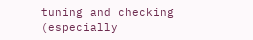tuning and checking (especially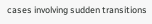cases involving sudden transitions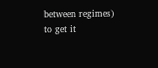between regimes) to get it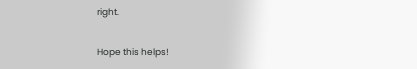right.

Hope this helps!